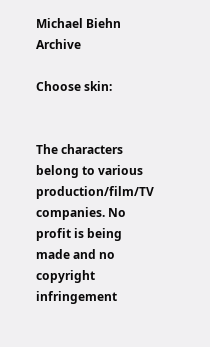Michael Biehn Archive

Choose skin:


The characters belong to various production/film/TV companies. No profit is being made and no copyright infringement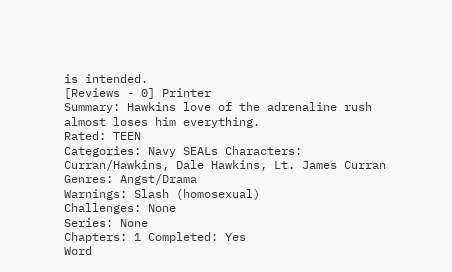is intended.
[Reviews - 0] Printer
Summary: Hawkins love of the adrenaline rush almost loses him everything.
Rated: TEEN
Categories: Navy SEALs Characters: Curran/Hawkins, Dale Hawkins, Lt. James Curran
Genres: Angst/Drama
Warnings: Slash (homosexual)
Challenges: None
Series: None
Chapters: 1 Completed: Yes
Word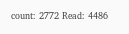count: 2772 Read: 4486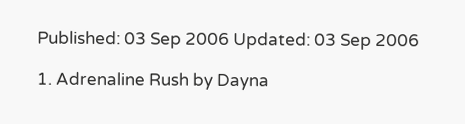Published: 03 Sep 2006 Updated: 03 Sep 2006

1. Adrenaline Rush by Dayna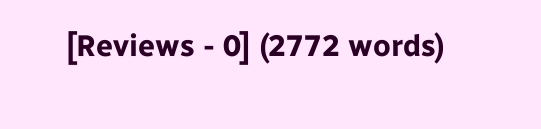[Reviews - 0] (2772 words)